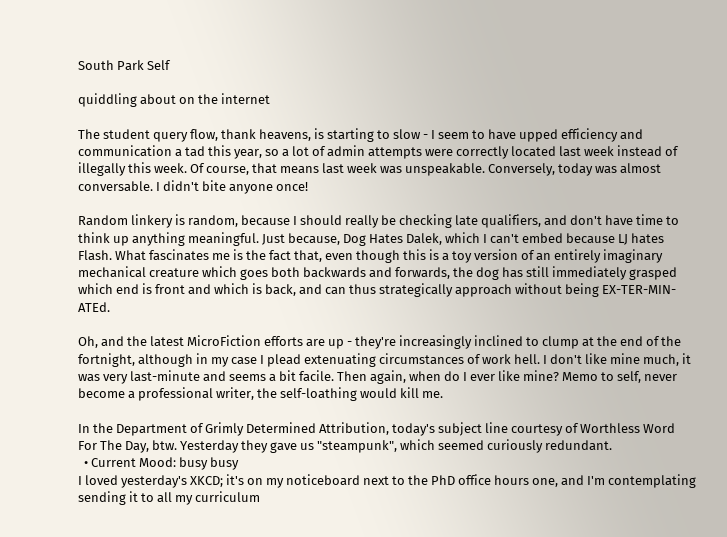South Park Self

quiddling about on the internet

The student query flow, thank heavens, is starting to slow - I seem to have upped efficiency and communication a tad this year, so a lot of admin attempts were correctly located last week instead of illegally this week. Of course, that means last week was unspeakable. Conversely, today was almost conversable. I didn't bite anyone once!

Random linkery is random, because I should really be checking late qualifiers, and don't have time to think up anything meaningful. Just because, Dog Hates Dalek, which I can't embed because LJ hates Flash. What fascinates me is the fact that, even though this is a toy version of an entirely imaginary mechanical creature which goes both backwards and forwards, the dog has still immediately grasped which end is front and which is back, and can thus strategically approach without being EX-TER-MIN-ATEd.

Oh, and the latest MicroFiction efforts are up - they're increasingly inclined to clump at the end of the fortnight, although in my case I plead extenuating circumstances of work hell. I don't like mine much, it was very last-minute and seems a bit facile. Then again, when do I ever like mine? Memo to self, never become a professional writer, the self-loathing would kill me.

In the Department of Grimly Determined Attribution, today's subject line courtesy of Worthless Word For The Day, btw. Yesterday they gave us "steampunk", which seemed curiously redundant.
  • Current Mood: busy busy
I loved yesterday's XKCD; it's on my noticeboard next to the PhD office hours one, and I'm contemplating sending it to all my curriculum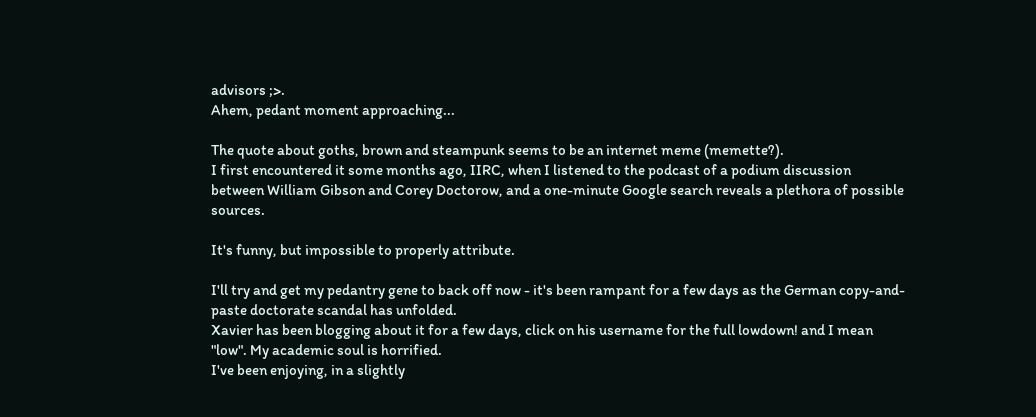advisors ;>.
Ahem, pedant moment approaching...

The quote about goths, brown and steampunk seems to be an internet meme (memette?).
I first encountered it some months ago, IIRC, when I listened to the podcast of a podium discussion between William Gibson and Corey Doctorow, and a one-minute Google search reveals a plethora of possible sources.

It's funny, but impossible to properly attribute.

I'll try and get my pedantry gene to back off now - it's been rampant for a few days as the German copy-and-paste doctorate scandal has unfolded.
Xavier has been blogging about it for a few days, click on his username for the full lowdown! and I mean "low". My academic soul is horrified.
I've been enjoying, in a slightly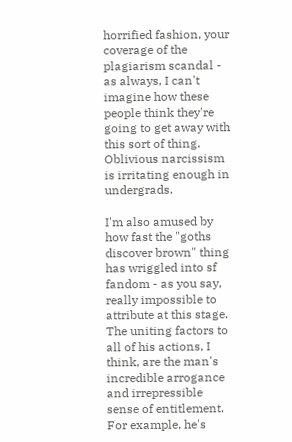horrified fashion, your coverage of the plagiarism scandal - as always, I can't imagine how these people think they're going to get away with this sort of thing. Oblivious narcissism is irritating enough in undergrads.

I'm also amused by how fast the "goths discover brown" thing has wriggled into sf fandom - as you say, really impossible to attribute at this stage.
The uniting factors to all of his actions, I think, are the man's incredible arrogance and irrepressible sense of entitlement. For example, he's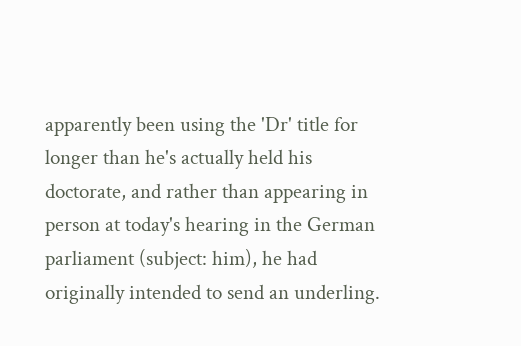apparently been using the 'Dr' title for longer than he's actually held his doctorate, and rather than appearing in person at today's hearing in the German parliament (subject: him), he had originally intended to send an underling.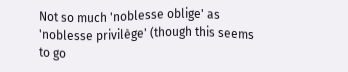Not so much 'noblesse oblige' as 'noblesse privilège' (though this seems to go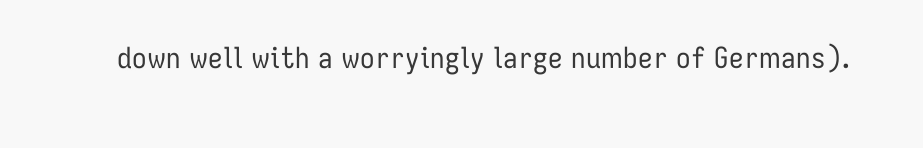down well with a worryingly large number of Germans).